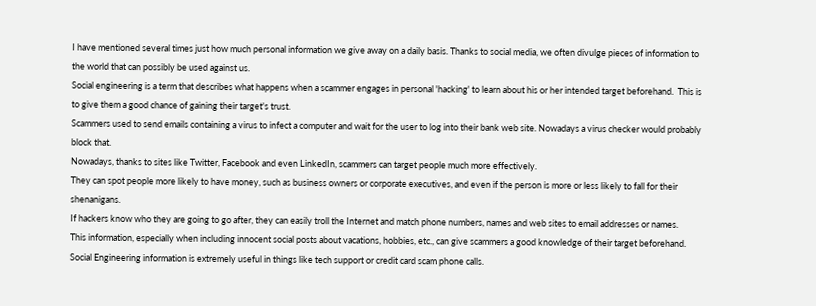I have mentioned several times just how much personal information we give away on a daily basis. Thanks to social media, we often divulge pieces of information to the world that can possibly be used against us.
Social engineering is a term that describes what happens when a scammer engages in personal 'hacking' to learn about his or her intended target beforehand.  This is to give them a good chance of gaining their target's trust.
Scammers used to send emails containing a virus to infect a computer and wait for the user to log into their bank web site. Nowadays a virus checker would probably block that.
Nowadays, thanks to sites like Twitter, Facebook and even LinkedIn, scammers can target people much more effectively.
They can spot people more likely to have money, such as business owners or corporate executives, and even if the person is more or less likely to fall for their shenanigans.
If hackers know who they are going to go after, they can easily troll the Internet and match phone numbers, names and web sites to email addresses or names.
This information, especially when including innocent social posts about vacations, hobbies, etc., can give scammers a good knowledge of their target beforehand.
Social Engineering information is extremely useful in things like tech support or credit card scam phone calls.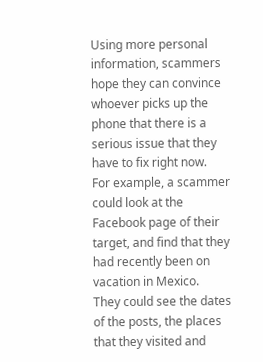Using more personal information, scammers hope they can convince whoever picks up the phone that there is a serious issue that they have to fix right now.
For example, a scammer could look at the Facebook page of their target, and find that they had recently been on vacation in Mexico.
They could see the dates of the posts, the places that they visited and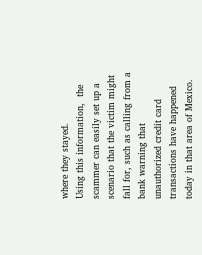where they stayed.
Using this information,  the scammer can easily set up a scenario that the victim might fall for, such as calling from a bank warning that unauthorized credit card transactions have happened today in that area of Mexico.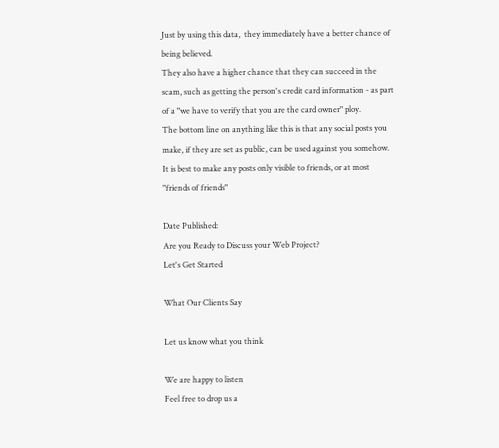Just by using this data,  they immediately have a better chance of being believed.
They also have a higher chance that they can succeed in the scam, such as getting the person's credit card information - as part of a "we have to verify that you are the card owner" ploy.
The bottom line on anything like this is that any social posts you make, if they are set as public, can be used against you somehow.
It is best to make any posts only visible to friends, or at most "friends of friends"

Date Published:
Are you Ready to Discuss your Web Project?
Let's Get Started

What Our Clients Say

Let us know what you think

We are happy to listen
Feel free to drop us a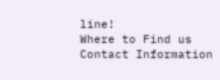line!
Where to Find us
Contact Information